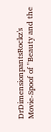DrDimensionpantsRockz's Movie-Spoof of "Beauty and the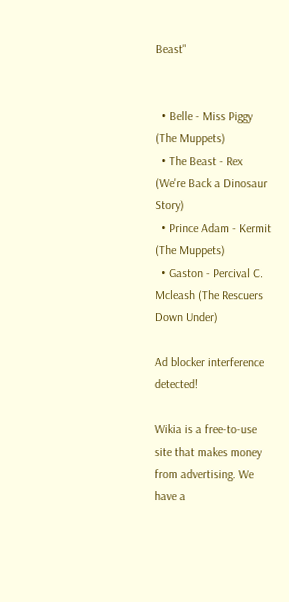Beast"


  • Belle - Miss Piggy (The Muppets)
  • The Beast - Rex (We're Back a Dinosaur Story)
  • Prince Adam - Kermit (The Muppets)
  • Gaston - Percival C. Mcleash (The Rescuers Down Under)

Ad blocker interference detected!

Wikia is a free-to-use site that makes money from advertising. We have a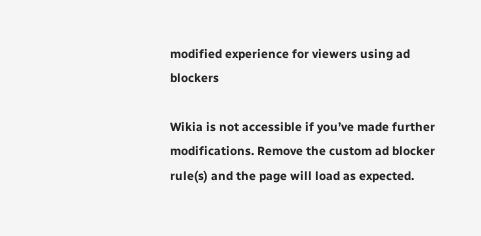modified experience for viewers using ad blockers

Wikia is not accessible if you’ve made further modifications. Remove the custom ad blocker rule(s) and the page will load as expected.